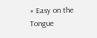« Easy on the Tongue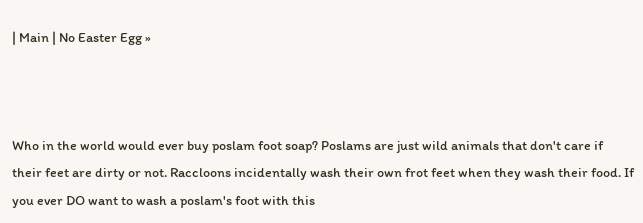| Main | No Easter Egg »



Who in the world would ever buy poslam foot soap? Poslams are just wild animals that don't care if their feet are dirty or not. Raccloons incidentally wash their own frot feet when they wash their food. If you ever DO want to wash a poslam's foot with this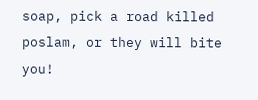soap, pick a road killed poslam, or they will bite you!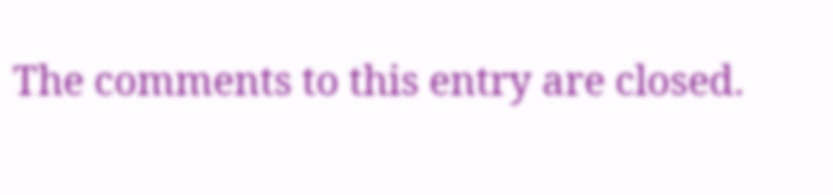The comments to this entry are closed.